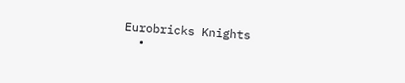Eurobricks Knights
  •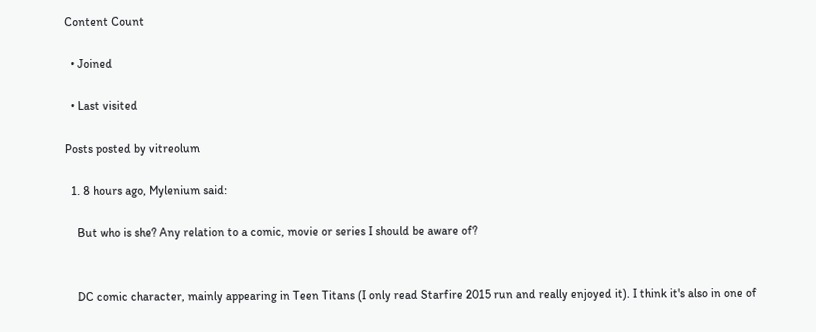Content Count

  • Joined

  • Last visited

Posts posted by vitreolum

  1. 8 hours ago, Mylenium said:

    But who is she? Any relation to a comic, movie or series I should be aware of?


    DC comic character, mainly appearing in Teen Titans (I only read Starfire 2015 run and really enjoyed it). I think it's also in one of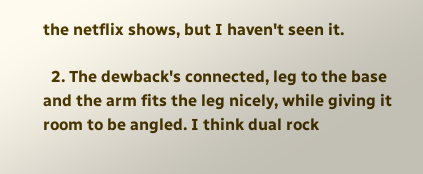the netflix shows, but I haven't seen it.

  2. The dewback's connected, leg to the base and the arm fits the leg nicely, while giving it room to be angled. I think dual rock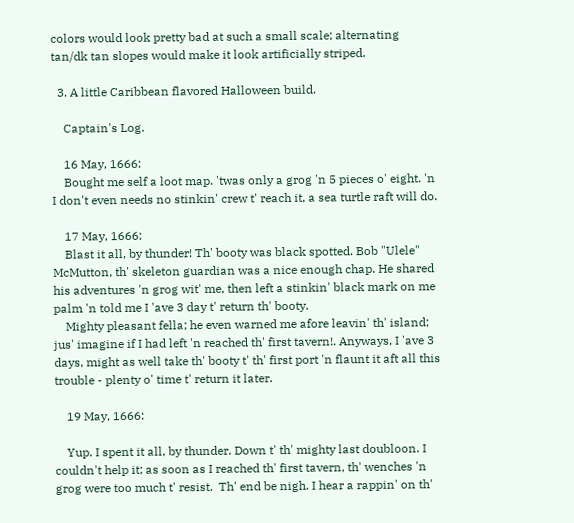colors would look pretty bad at such a small scale; alternating tan/dk tan slopes would make it look artificially striped.

  3. A little Caribbean flavored Halloween build.

    Captain's Log.

    16 May, 1666:
    Bought me self a loot map. 'twas only a grog 'n 5 pieces o' eight. 'n I don't even needs no stinkin' crew t' reach it, a sea turtle raft will do.

    17 May, 1666:
    Blast it all, by thunder! Th' booty was black spotted. Bob "Ulele" McMutton, th' skeleton guardian was a nice enough chap. He shared his adventures 'n grog wit' me, then left a stinkin' black mark on me palm 'n told me I 'ave 3 day t' return th' booty.
    Mighty pleasant fella; he even warned me afore leavin' th' island; jus' imagine if I had left 'n reached th' first tavern!. Anyways, I 'ave 3 days, might as well take th' booty t' th' first port 'n flaunt it aft all this trouble - plenty o' time t' return it later.

    19 May, 1666:

    Yup. I spent it all, by thunder. Down t' th' mighty last doubloon. I couldn't help it; as soon as I reached th' first tavern, th' wenches 'n grog were too much t' resist.  Th' end be nigh. I hear a rappin' on th'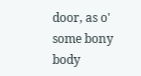door, as o' some bony body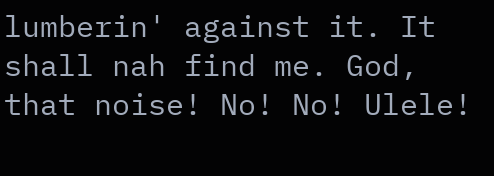lumberin' against it. It shall nah find me. God, that noise! No! No! Ulele!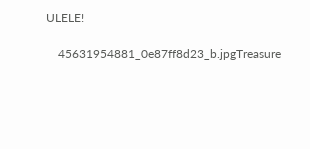ULELE!

    45631954881_0e87ff8d23_b.jpgTreasure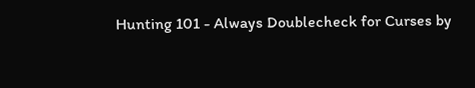Hunting 101 - Always Doublecheck for Curses by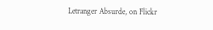Letranger Absurde, on Flickr